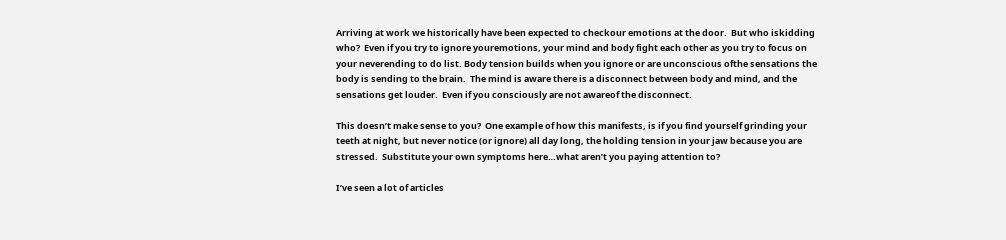Arriving at work we historically have been expected to checkour emotions at the door.  But who iskidding who?  Even if you try to ignore youremotions, your mind and body fight each other as you try to focus on your neverending to do list. Body tension builds when you ignore or are unconscious ofthe sensations the body is sending to the brain.  The mind is aware there is a disconnect between body and mind, and the sensations get louder.  Even if you consciously are not awareof the disconnect.

This doesn’t make sense to you?  One example of how this manifests, is if you find yourself grinding your teeth at night, but never notice (or ignore) all day long, the holding tension in your jaw because you are stressed.  Substitute your own symptoms here…what aren’t you paying attention to?

I’ve seen a lot of articles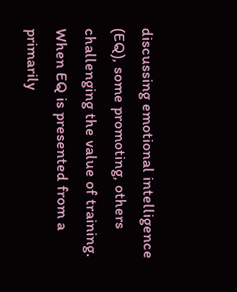discussing emotional intelligence (EQ), some promoting, others challenging the value of training.  When EQ is presented from a primarily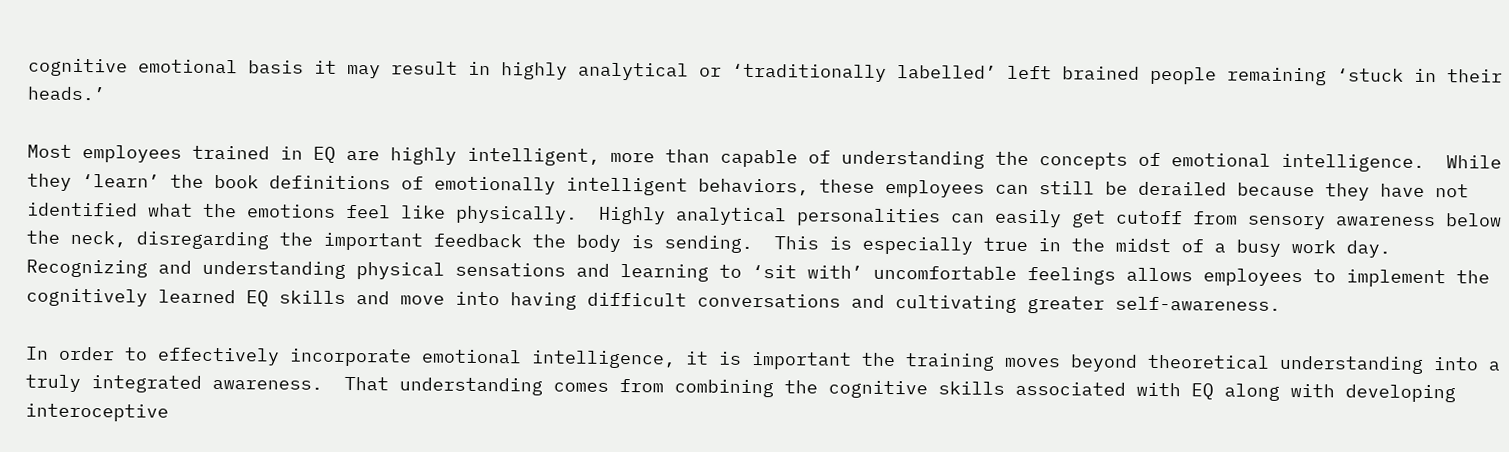cognitive emotional basis it may result in highly analytical or ‘traditionally labelled’ left brained people remaining ‘stuck in their heads.’

Most employees trained in EQ are highly intelligent, more than capable of understanding the concepts of emotional intelligence.  While they ‘learn’ the book definitions of emotionally intelligent behaviors, these employees can still be derailed because they have not identified what the emotions feel like physically.  Highly analytical personalities can easily get cutoff from sensory awareness below the neck, disregarding the important feedback the body is sending.  This is especially true in the midst of a busy work day. Recognizing and understanding physical sensations and learning to ‘sit with’ uncomfortable feelings allows employees to implement the cognitively learned EQ skills and move into having difficult conversations and cultivating greater self-awareness.

In order to effectively incorporate emotional intelligence, it is important the training moves beyond theoretical understanding into a truly integrated awareness.  That understanding comes from combining the cognitive skills associated with EQ along with developing interoceptive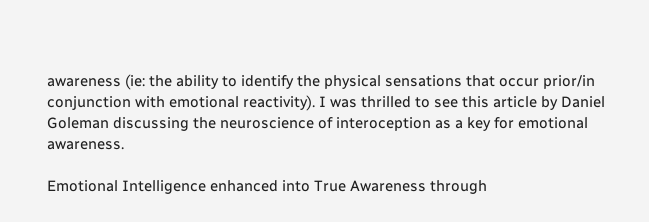awareness (ie: the ability to identify the physical sensations that occur prior/in conjunction with emotional reactivity). I was thrilled to see this article by Daniel Goleman discussing the neuroscience of interoception as a key for emotional awareness.

Emotional Intelligence enhanced into True Awareness through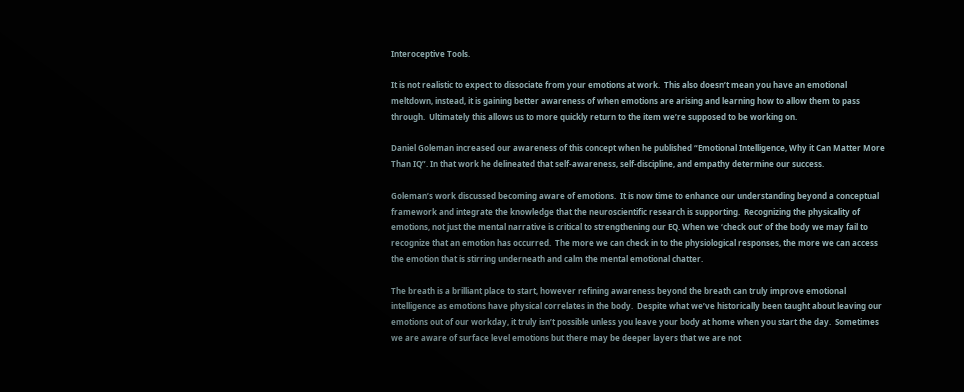Interoceptive Tools.

It is not realistic to expect to dissociate from your emotions at work.  This also doesn’t mean you have an emotional meltdown, instead, it is gaining better awareness of when emotions are arising and learning how to allow them to pass through.  Ultimately this allows us to more quickly return to the item we’re supposed to be working on.

Daniel Goleman increased our awareness of this concept when he published “Emotional Intelligence, Why it Can Matter More Than IQ”. In that work he delineated that self-awareness, self-discipline, and empathy determine our success.

Goleman’s work discussed becoming aware of emotions.  It is now time to enhance our understanding beyond a conceptual framework and integrate the knowledge that the neuroscientific research is supporting.  Recognizing the physicality of emotions, not just the mental narrative is critical to strengthening our EQ. When we ‘check out’ of the body we may fail to recognize that an emotion has occurred.  The more we can check in to the physiological responses, the more we can access the emotion that is stirring underneath and calm the mental emotional chatter.

The breath is a brilliant place to start, however refining awareness beyond the breath can truly improve emotional intelligence as emotions have physical correlates in the body.  Despite what we’ve historically been taught about leaving our emotions out of our workday, it truly isn’t possible unless you leave your body at home when you start the day.  Sometimes we are aware of surface level emotions but there may be deeper layers that we are not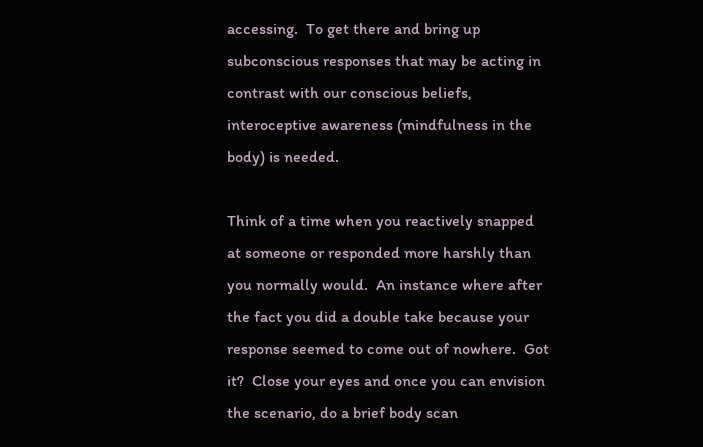accessing.  To get there and bring up subconscious responses that may be acting in contrast with our conscious beliefs, interoceptive awareness (mindfulness in the body) is needed.

Think of a time when you reactively snapped at someone or responded more harshly than you normally would.  An instance where after the fact you did a double take because your response seemed to come out of nowhere.  Got it?  Close your eyes and once you can envision the scenario, do a brief body scan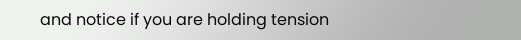and notice if you are holding tension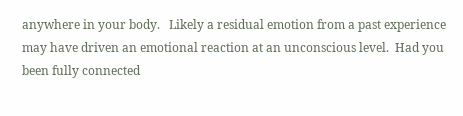anywhere in your body.   Likely a residual emotion from a past experience may have driven an emotional reaction at an unconscious level.  Had you been fully connected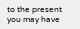to the present you may have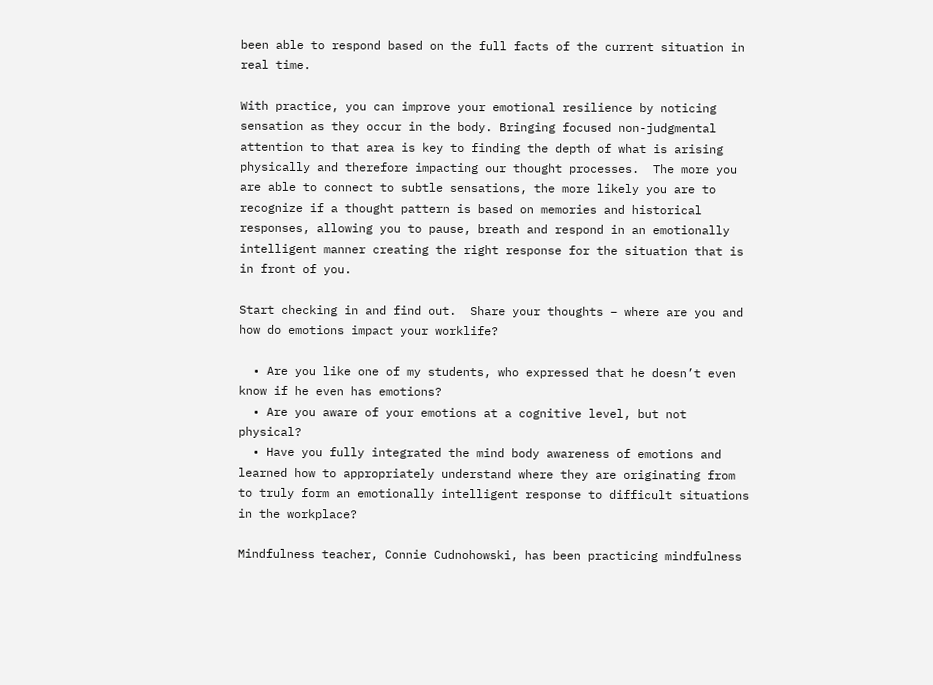been able to respond based on the full facts of the current situation in real time.

With practice, you can improve your emotional resilience by noticing sensation as they occur in the body. Bringing focused non-judgmental attention to that area is key to finding the depth of what is arising physically and therefore impacting our thought processes.  The more you are able to connect to subtle sensations, the more likely you are to recognize if a thought pattern is based on memories and historical responses, allowing you to pause, breath and respond in an emotionally intelligent manner creating the right response for the situation that is in front of you.

Start checking in and find out.  Share your thoughts – where are you and how do emotions impact your worklife?

  • Are you like one of my students, who expressed that he doesn’t even know if he even has emotions?
  • Are you aware of your emotions at a cognitive level, but not physical?
  • Have you fully integrated the mind body awareness of emotions and learned how to appropriately understand where they are originating from to truly form an emotionally intelligent response to difficult situations in the workplace?

Mindfulness teacher, Connie Cudnohowski, has been practicing mindfulness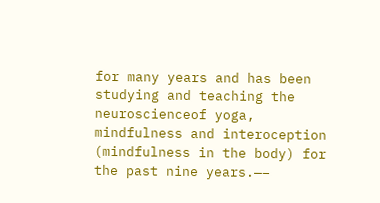for many years and has been studying and teaching the neuroscienceof yoga, mindfulness and interoception (mindfulness in the body) for the past nine years.—–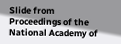Slide from Proceedings of the National Academy of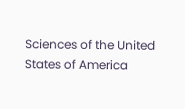Sciences of the United States of America